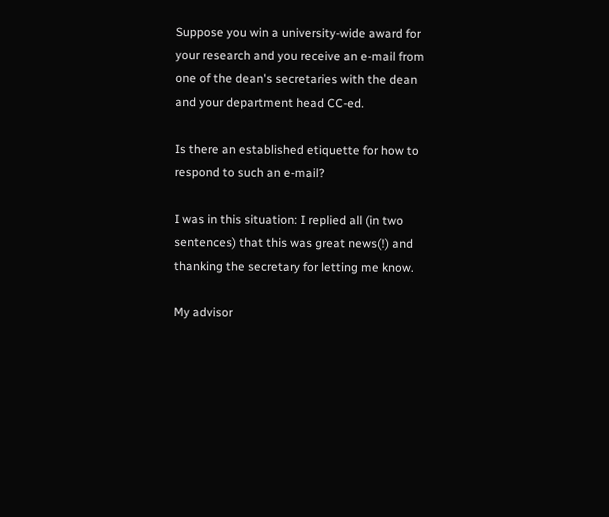Suppose you win a university-wide award for your research and you receive an e-mail from one of the dean's secretaries with the dean and your department head CC-ed.

Is there an established etiquette for how to respond to such an e-mail?

I was in this situation: I replied all (in two sentences) that this was great news(!) and thanking the secretary for letting me know.

My advisor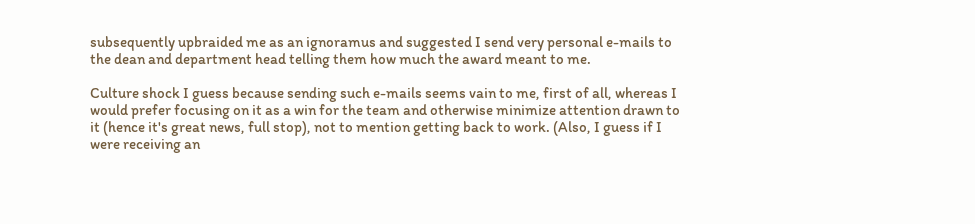subsequently upbraided me as an ignoramus and suggested I send very personal e-mails to the dean and department head telling them how much the award meant to me.

Culture shock I guess because sending such e-mails seems vain to me, first of all, whereas I would prefer focusing on it as a win for the team and otherwise minimize attention drawn to it (hence it's great news, full stop), not to mention getting back to work. (Also, I guess if I were receiving an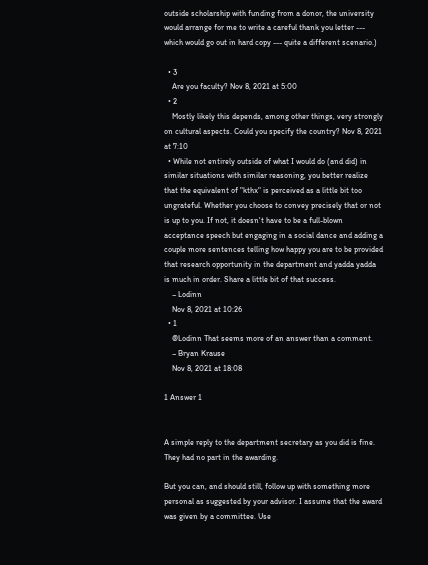outside scholarship with funding from a donor, the university would arrange for me to write a careful thank you letter --- which would go out in hard copy --- quite a different scenario.)

  • 3
    Are you faculty? Nov 8, 2021 at 5:00
  • 2
    Mostly likely this depends, among other things, very strongly on cultural aspects. Could you specify the country? Nov 8, 2021 at 7:10
  • While not entirely outside of what I would do (and did) in similar situations with similar reasoning, you better realize that the equivalent of "kthx" is perceived as a little bit too ungrateful. Whether you choose to convey precisely that or not is up to you. If not, it doesn't have to be a full-blown acceptance speech but engaging in a social dance and adding a couple more sentences telling how happy you are to be provided that research opportunity in the department and yadda yadda is much in order. Share a little bit of that success.
    – Lodinn
    Nov 8, 2021 at 10:26
  • 1
    @Lodinn That seems more of an answer than a comment.
    – Bryan Krause
    Nov 8, 2021 at 18:08

1 Answer 1


A simple reply to the department secretary as you did is fine. They had no part in the awarding.

But you can, and should still, follow up with something more personal as suggested by your advisor. I assume that the award was given by a committee. Use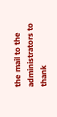the mail to the administrators to thank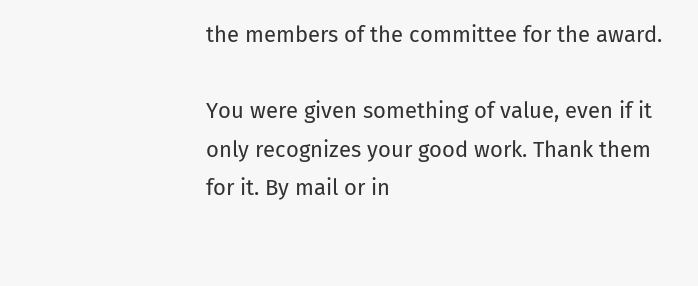the members of the committee for the award.

You were given something of value, even if it only recognizes your good work. Thank them for it. By mail or in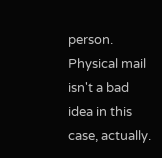person. Physical mail isn't a bad idea in this case, actually.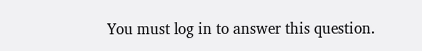You must log in to answer this question.